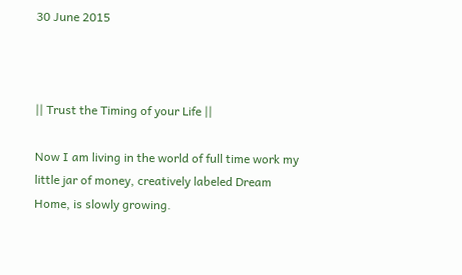30 June 2015



|| Trust the Timing of your Life ||

Now I am living in the world of full time work my little jar of money, creatively labeled Dream Home, is slowly growing.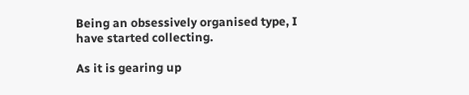Being an obsessively organised type, I have started collecting.

As it is gearing up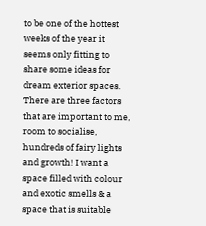to be one of the hottest weeks of the year it seems only fitting to share some ideas for dream exterior spaces. There are three factors that are important to me, room to socialise, hundreds of fairy lights and growth! I want a space filled with colour and exotic smells & a space that is suitable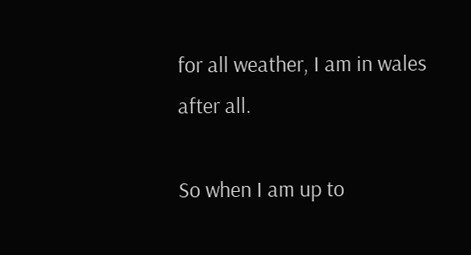for all weather, I am in wales after all.

So when I am up to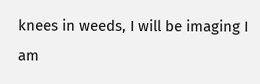knees in weeds, I will be imaging I am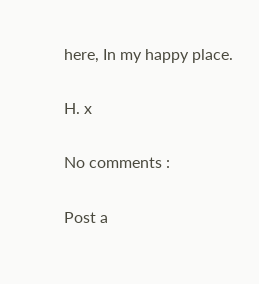here, In my happy place.

H. x

No comments :

Post a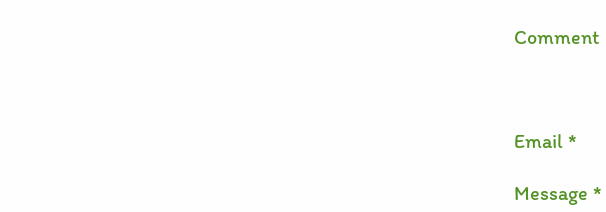Comment



Email *

Message *